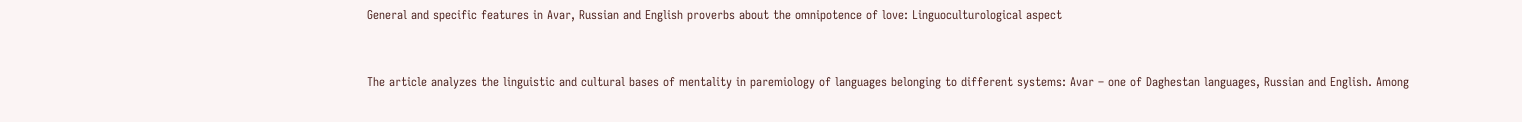General and specific features in Avar, Russian and English proverbs about the omnipotence of love: Linguoculturological aspect


The article analyzes the linguistic and cultural bases of mentality in paremiology of languages belonging to different systems: Avar – one of Daghestan languages, Russian and English. Among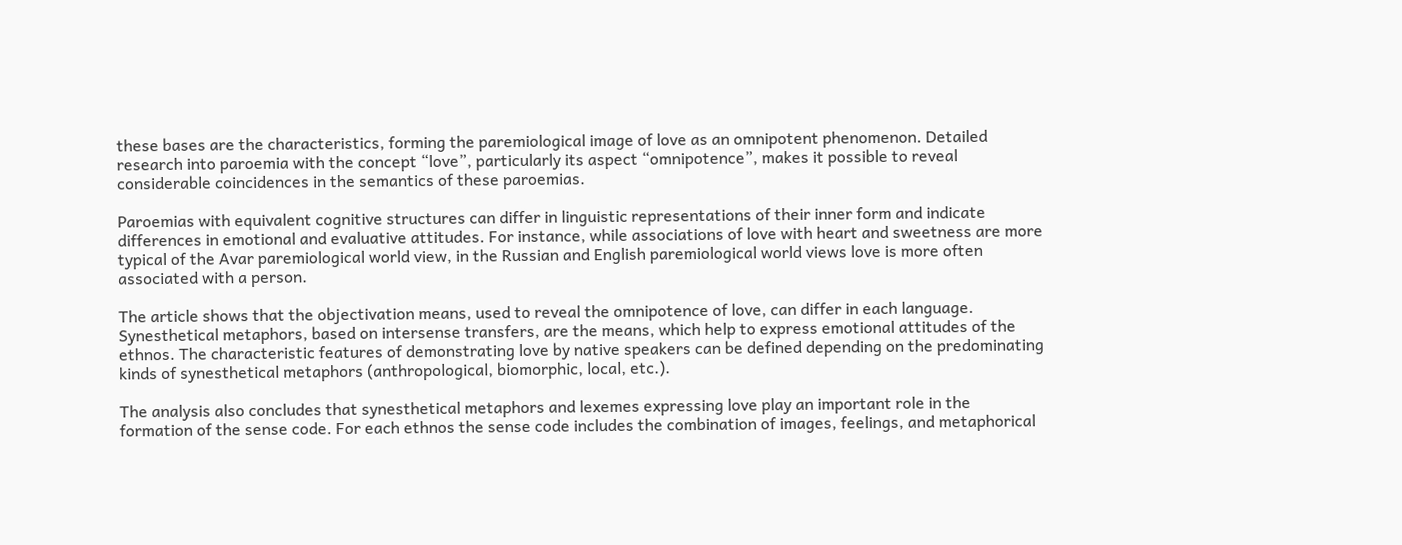these bases are the characteristics, forming the paremiological image of love as an omnipotent phenomenon. Detailed research into paroemia with the concept “love”, particularly its aspect “omnipotence”, makes it possible to reveal considerable coincidences in the semantics of these paroemias.

Paroemias with equivalent cognitive structures can differ in linguistic representations of their inner form and indicate differences in emotional and evaluative attitudes. For instance, while associations of love with heart and sweetness are more typical of the Avar paremiological world view, in the Russian and English paremiological world views love is more often associated with a person.

The article shows that the objectivation means, used to reveal the omnipotence of love, can differ in each language. Synesthetical metaphors, based on intersense transfers, are the means, which help to express emotional attitudes of the ethnos. The characteristic features of demonstrating love by native speakers can be defined depending on the predominating kinds of synesthetical metaphors (anthropological, biomorphic, local, etc.).

The analysis also concludes that synesthetical metaphors and lexemes expressing love play an important role in the formation of the sense code. For each ethnos the sense code includes the combination of images, feelings, and metaphorical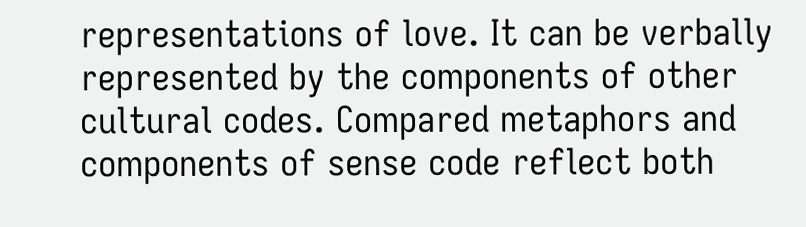representations of love. It can be verbally represented by the components of other cultural codes. Compared metaphors and components of sense code reflect both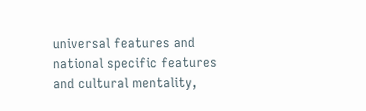universal features and national specific features and cultural mentality,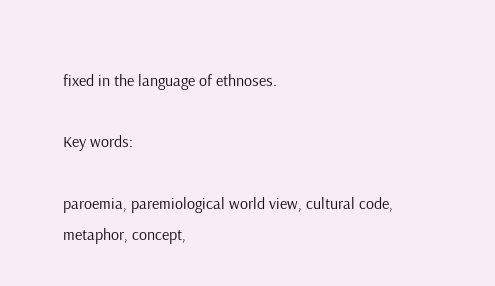fixed in the language of ethnoses.

Key words:

paroemia, paremiological world view, cultural code, metaphor, concept,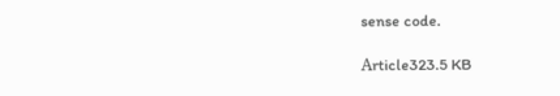sense code.

Аrticle323.5 KB